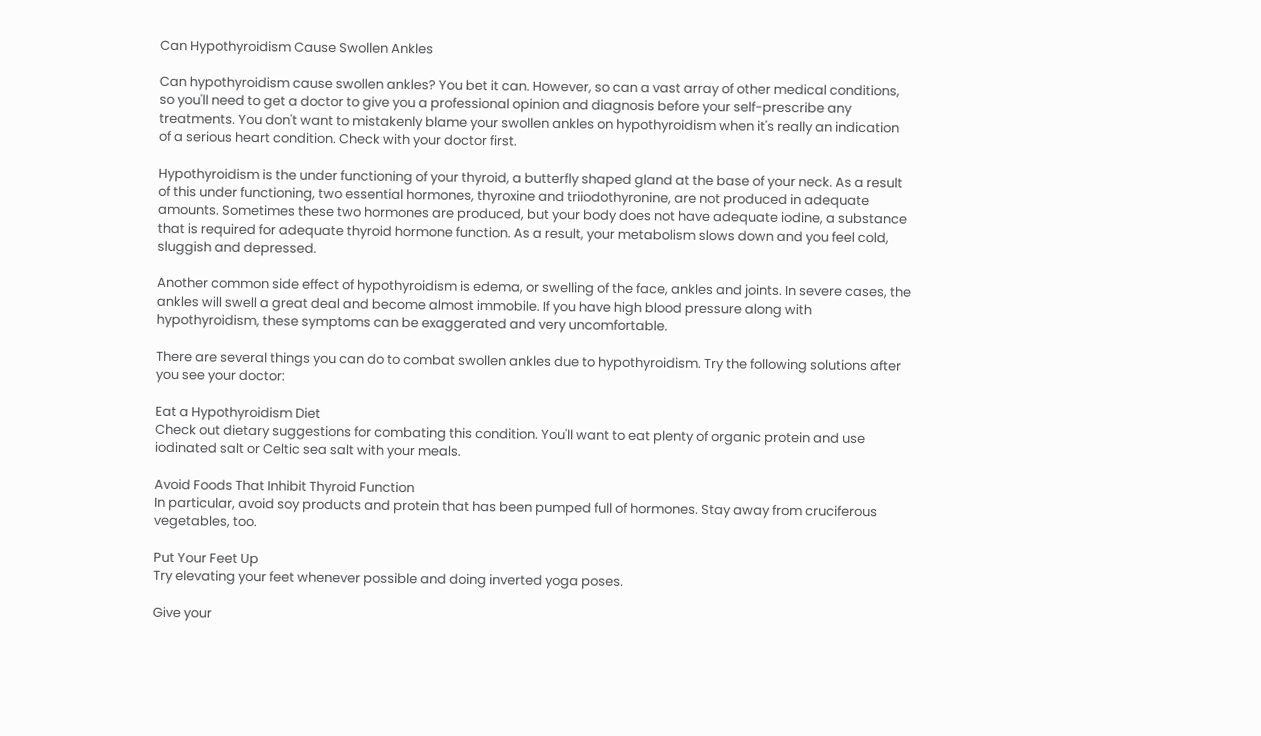Can Hypothyroidism Cause Swollen Ankles

Can hypothyroidism cause swollen ankles? You bet it can. However, so can a vast array of other medical conditions, so you'll need to get a doctor to give you a professional opinion and diagnosis before your self-prescribe any treatments. You don't want to mistakenly blame your swollen ankles on hypothyroidism when it's really an indication of a serious heart condition. Check with your doctor first.

Hypothyroidism is the under functioning of your thyroid, a butterfly shaped gland at the base of your neck. As a result of this under functioning, two essential hormones, thyroxine and triiodothyronine, are not produced in adequate amounts. Sometimes these two hormones are produced, but your body does not have adequate iodine, a substance that is required for adequate thyroid hormone function. As a result, your metabolism slows down and you feel cold, sluggish and depressed.

Another common side effect of hypothyroidism is edema, or swelling of the face, ankles and joints. In severe cases, the ankles will swell a great deal and become almost immobile. If you have high blood pressure along with hypothyroidism, these symptoms can be exaggerated and very uncomfortable.

There are several things you can do to combat swollen ankles due to hypothyroidism. Try the following solutions after you see your doctor:

Eat a Hypothyroidism Diet
Check out dietary suggestions for combating this condition. You'll want to eat plenty of organic protein and use iodinated salt or Celtic sea salt with your meals.

Avoid Foods That Inhibit Thyroid Function
In particular, avoid soy products and protein that has been pumped full of hormones. Stay away from cruciferous vegetables, too.

Put Your Feet Up
Try elevating your feet whenever possible and doing inverted yoga poses.

Give your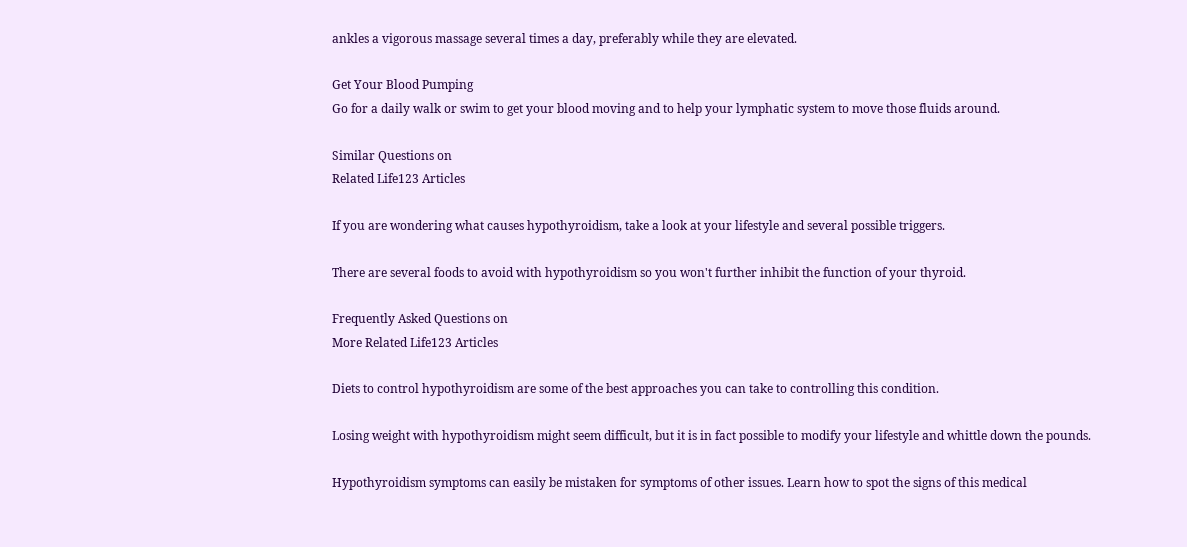ankles a vigorous massage several times a day, preferably while they are elevated.

Get Your Blood Pumping
Go for a daily walk or swim to get your blood moving and to help your lymphatic system to move those fluids around.

Similar Questions on
Related Life123 Articles

If you are wondering what causes hypothyroidism, take a look at your lifestyle and several possible triggers.

There are several foods to avoid with hypothyroidism so you won't further inhibit the function of your thyroid.

Frequently Asked Questions on
More Related Life123 Articles

Diets to control hypothyroidism are some of the best approaches you can take to controlling this condition.

Losing weight with hypothyroidism might seem difficult, but it is in fact possible to modify your lifestyle and whittle down the pounds.

Hypothyroidism symptoms can easily be mistaken for symptoms of other issues. Learn how to spot the signs of this medical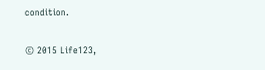condition.

© 2015 Life123,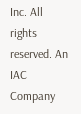Inc. All rights reserved. An IAC Company